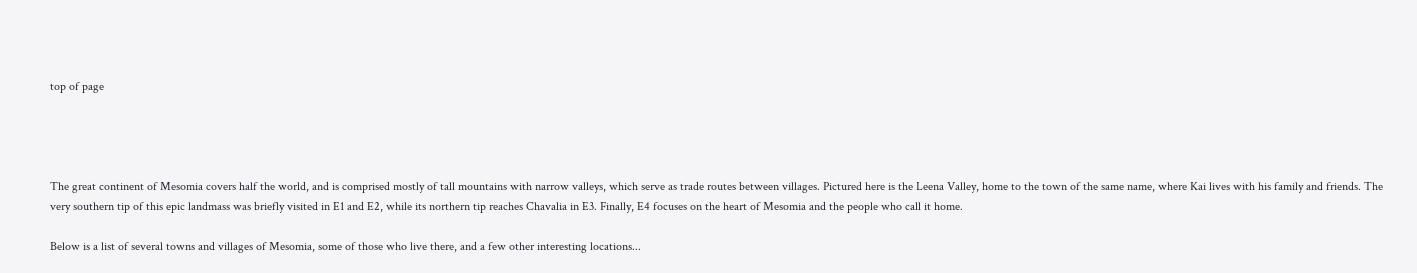top of page




The great continent of Mesomia covers half the world, and is comprised mostly of tall mountains with narrow valleys, which serve as trade routes between villages. Pictured here is the Leena Valley, home to the town of the same name, where Kai lives with his family and friends. The very southern tip of this epic landmass was briefly visited in E1 and E2, while its northern tip reaches Chavalia in E3. Finally, E4 focuses on the heart of Mesomia and the people who call it home.

Below is a list of several towns and villages of Mesomia, some of those who live there, and a few other interesting locations...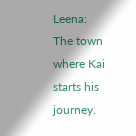Leena: The town where Kai starts his journey.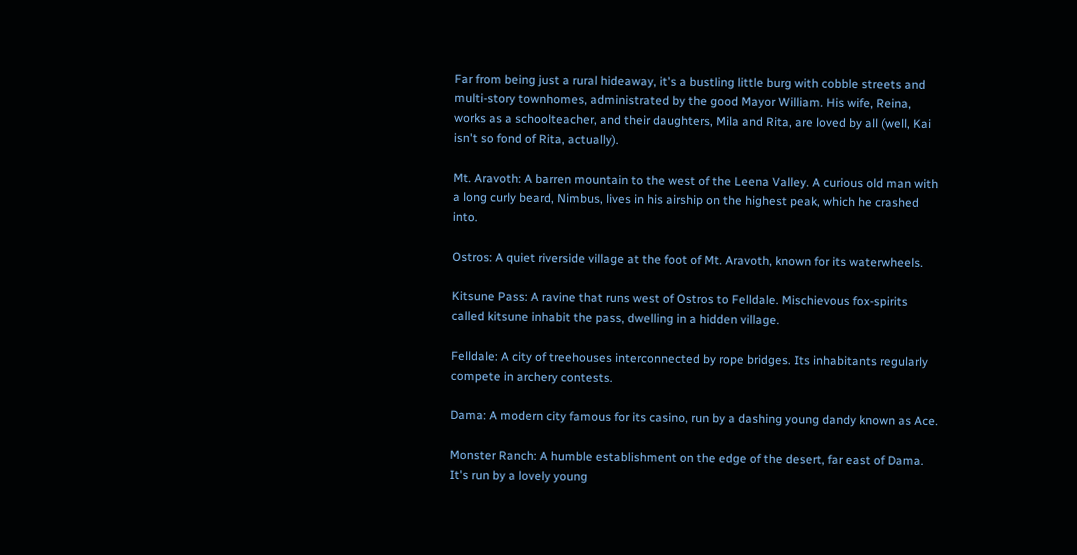Far from being just a rural hideaway, it's a bustling little burg with cobble streets and multi-story townhomes, administrated by the good Mayor William. His wife, Reina, works as a schoolteacher, and their daughters, Mila and Rita, are loved by all (well, Kai isn't so fond of Rita, actually).

Mt. Aravoth: A barren mountain to the west of the Leena Valley. A curious old man with a long curly beard, Nimbus, lives in his airship on the highest peak, which he crashed into.

Ostros: A quiet riverside village at the foot of Mt. Aravoth, known for its waterwheels.

Kitsune Pass: A ravine that runs west of Ostros to Felldale. Mischievous fox-spirits called kitsune inhabit the pass, dwelling in a hidden village.

Felldale: A city of treehouses interconnected by rope bridges. Its inhabitants regularly compete in archery contests.

Dama: A modern city famous for its casino, run by a dashing young dandy known as Ace.

Monster Ranch: A humble establishment on the edge of the desert, far east of Dama. It's run by a lovely young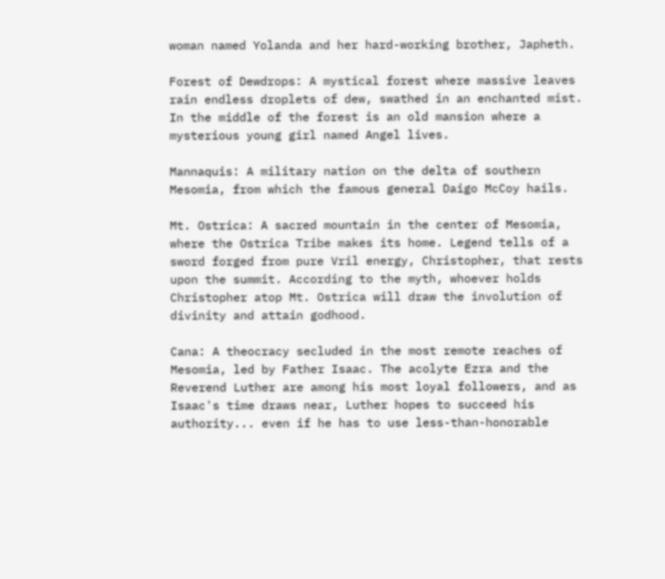woman named Yolanda and her hard-working brother, Japheth.

Forest of Dewdrops: A mystical forest where massive leaves rain endless droplets of dew, swathed in an enchanted mist. In the middle of the forest is an old mansion where a mysterious young girl named Angel lives.

Mannaquis: A military nation on the delta of southern Mesomia, from which the famous general Daigo McCoy hails.

Mt. Ostrica: A sacred mountain in the center of Mesomia, where the Ostrica Tribe makes its home. Legend tells of a sword forged from pure Vril energy, Christopher, that rests upon the summit. According to the myth, whoever holds Christopher atop Mt. Ostrica will draw the involution of divinity and attain godhood.

Cana: A theocracy secluded in the most remote reaches of Mesomia, led by Father Isaac. The acolyte Ezra and the Reverend Luther are among his most loyal followers, and as Isaac's time draws near, Luther hopes to succeed his authority... even if he has to use less-than-honorable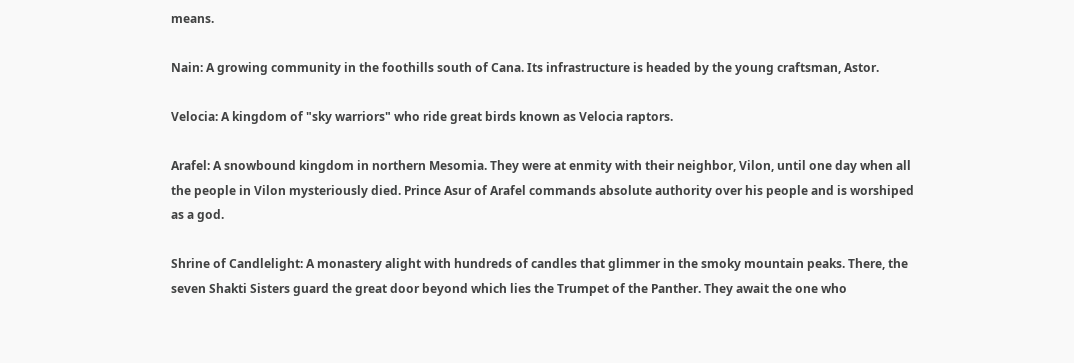means.

Nain: A growing community in the foothills south of Cana. Its infrastructure is headed by the young craftsman, Astor.

Velocia: A kingdom of "sky warriors" who ride great birds known as Velocia raptors.

Arafel: A snowbound kingdom in northern Mesomia. They were at enmity with their neighbor, Vilon, until one day when all the people in Vilon mysteriously died. Prince Asur of Arafel commands absolute authority over his people and is worshiped as a god.

Shrine of Candlelight: A monastery alight with hundreds of candles that glimmer in the smoky mountain peaks. There, the seven Shakti Sisters guard the great door beyond which lies the Trumpet of the Panther. They await the one who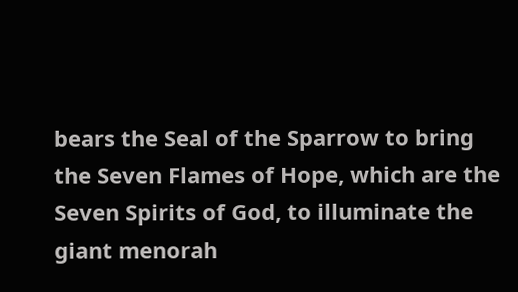bears the Seal of the Sparrow to bring the Seven Flames of Hope, which are the Seven Spirits of God, to illuminate the giant menorah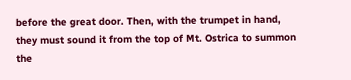before the great door. Then, with the trumpet in hand, they must sound it from the top of Mt. Ostrica to summon the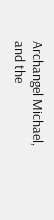Archangel Michael, and the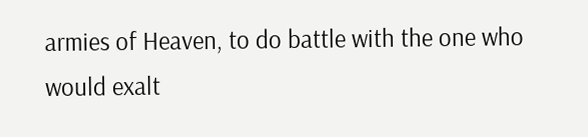armies of Heaven, to do battle with the one who would exalt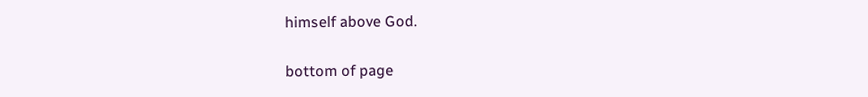himself above God.

bottom of page